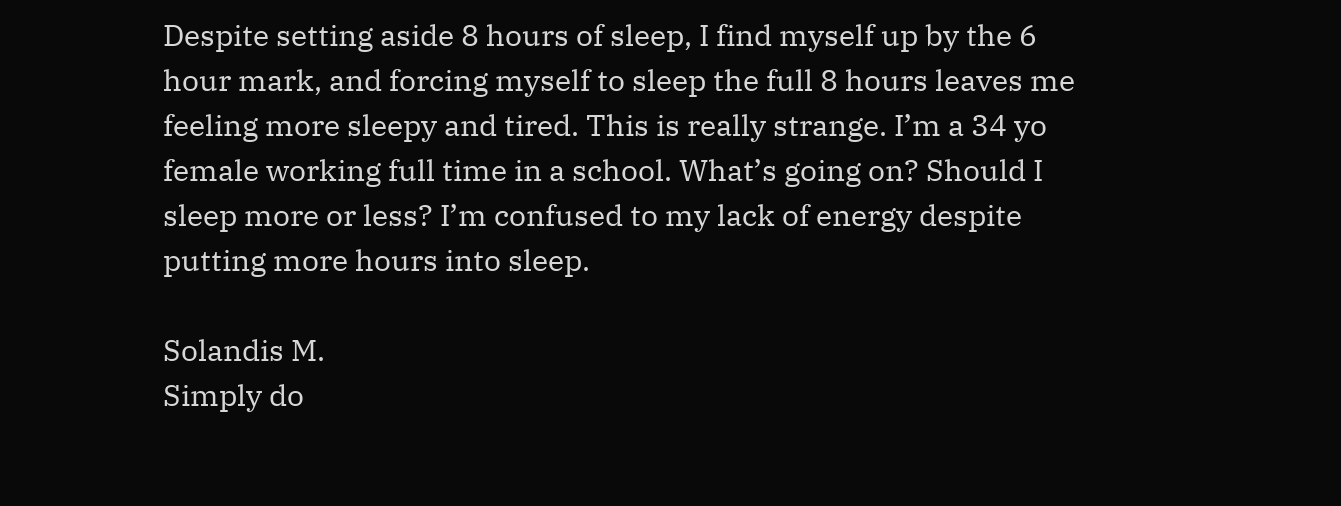Despite setting aside 8 hours of sleep, I find myself up by the 6 hour mark, and forcing myself to sleep the full 8 hours leaves me feeling more sleepy and tired. This is really strange. I’m a 34 yo female working full time in a school. What’s going on? Should I sleep more or less? I’m confused to my lack of energy despite putting more hours into sleep.

Solandis M.
Simply do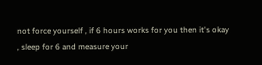not force yourself , if 6 hours works for you then it's okay , sleep for 6 and measure your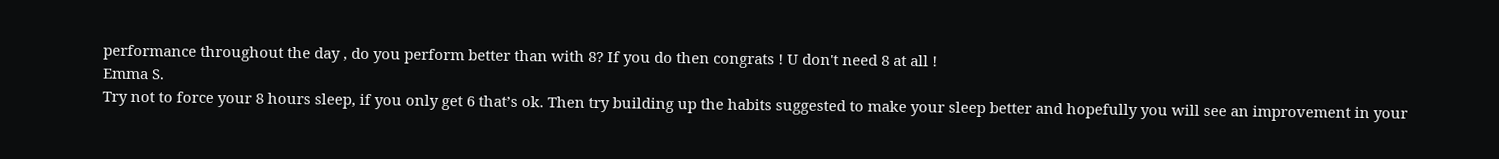performance throughout the day , do you perform better than with 8? If you do then congrats ! U don't need 8 at all !
Emma S.
Try not to force your 8 hours sleep, if you only get 6 that’s ok. Then try building up the habits suggested to make your sleep better and hopefully you will see an improvement in your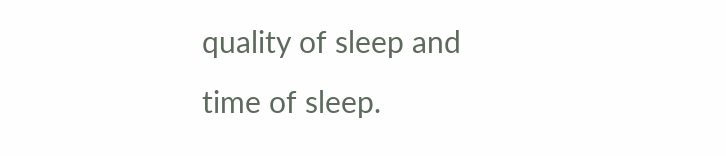quality of sleep and time of sleep.